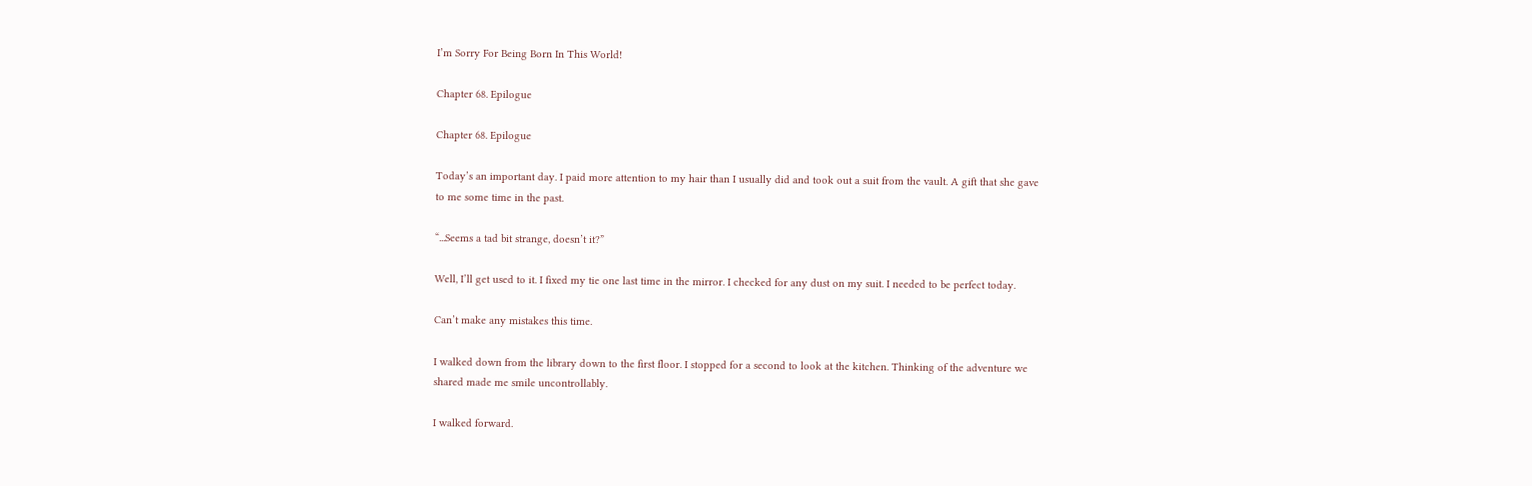I’m Sorry For Being Born In This World!

Chapter 68. Epilogue

Chapter 68. Epilogue

Today’s an important day. I paid more attention to my hair than I usually did and took out a suit from the vault. A gift that she gave to me some time in the past.

“...Seems a tad bit strange, doesn’t it?”

Well, I’ll get used to it. I fixed my tie one last time in the mirror. I checked for any dust on my suit. I needed to be perfect today.

Can’t make any mistakes this time.

I walked down from the library down to the first floor. I stopped for a second to look at the kitchen. Thinking of the adventure we shared made me smile uncontrollably.

I walked forward.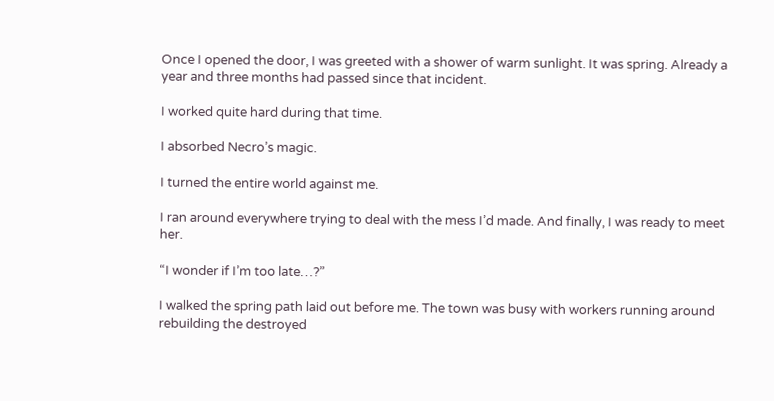Once I opened the door, I was greeted with a shower of warm sunlight. It was spring. Already a year and three months had passed since that incident.

I worked quite hard during that time.

I absorbed Necro’s magic.

I turned the entire world against me.

I ran around everywhere trying to deal with the mess I’d made. And finally, I was ready to meet her.

“I wonder if I’m too late…?”

I walked the spring path laid out before me. The town was busy with workers running around rebuilding the destroyed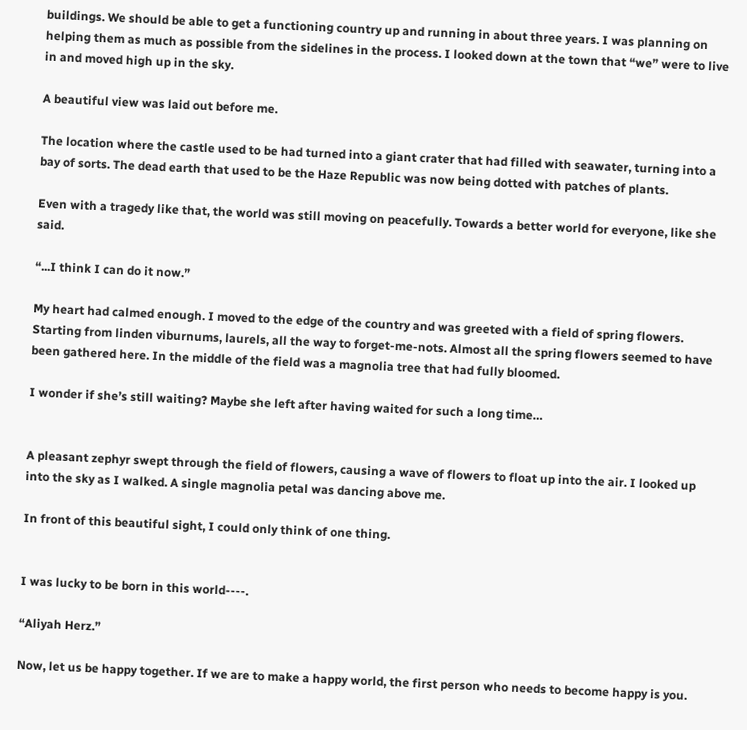buildings. We should be able to get a functioning country up and running in about three years. I was planning on helping them as much as possible from the sidelines in the process. I looked down at the town that “we” were to live in and moved high up in the sky.

A beautiful view was laid out before me.

The location where the castle used to be had turned into a giant crater that had filled with seawater, turning into a bay of sorts. The dead earth that used to be the Haze Republic was now being dotted with patches of plants.

Even with a tragedy like that, the world was still moving on peacefully. Towards a better world for everyone, like she said.

“...I think I can do it now.”

My heart had calmed enough. I moved to the edge of the country and was greeted with a field of spring flowers. Starting from linden viburnums, laurels, all the way to forget-me-nots. Almost all the spring flowers seemed to have been gathered here. In the middle of the field was a magnolia tree that had fully bloomed.

I wonder if she’s still waiting? Maybe she left after having waited for such a long time…


A pleasant zephyr swept through the field of flowers, causing a wave of flowers to float up into the air. I looked up into the sky as I walked. A single magnolia petal was dancing above me.

In front of this beautiful sight, I could only think of one thing.


I was lucky to be born in this world----.

“Aliyah Herz.”

Now, let us be happy together. If we are to make a happy world, the first person who needs to become happy is you.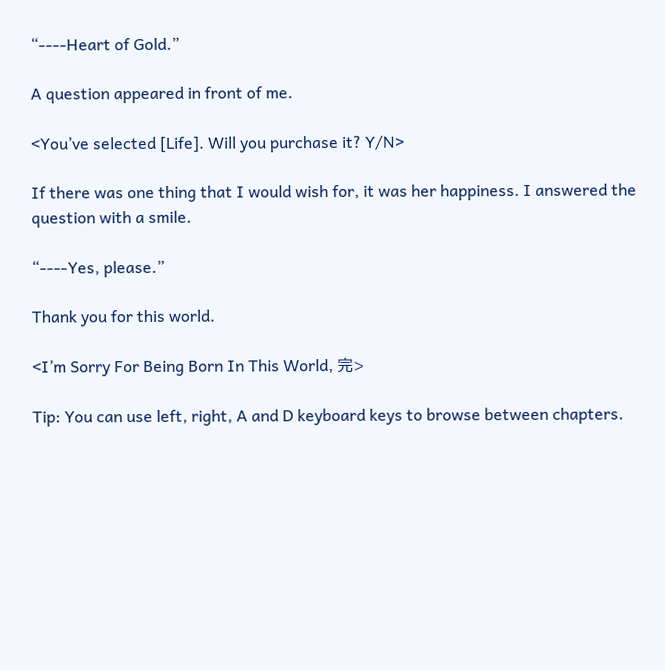“----Heart of Gold.”

A question appeared in front of me.

<You’ve selected [Life]. Will you purchase it? Y/N>

If there was one thing that I would wish for, it was her happiness. I answered the question with a smile.

“----Yes, please.”

Thank you for this world.

<I’m Sorry For Being Born In This World, 完>

Tip: You can use left, right, A and D keyboard keys to browse between chapters.